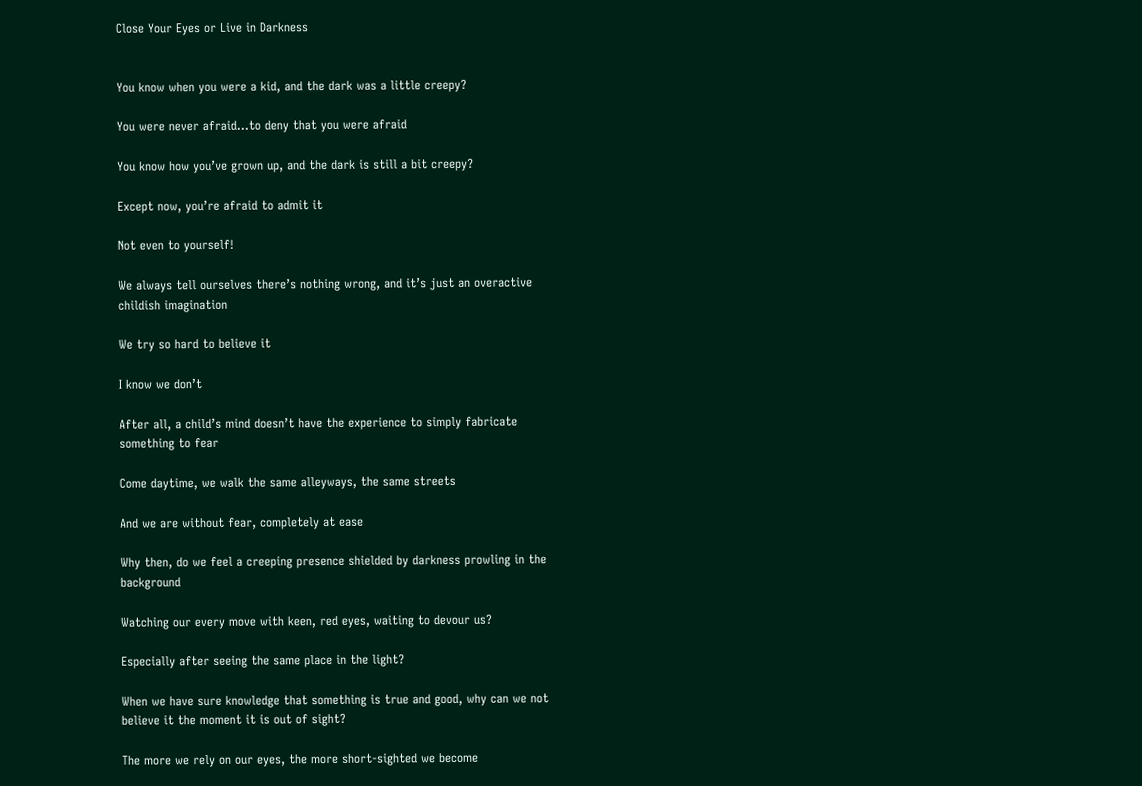Close Your Eyes or Live in Darkness


You know when you were a kid, and the dark was a little creepy?

You were never afraid…to deny that you were afraid

You know how you’ve grown up, and the dark is still a bit creepy?

Except now, you’re afraid to admit it

Not even to yourself!

We always tell ourselves there’s nothing wrong, and it’s just an overactive childish imagination

We try so hard to believe it

I know we don’t

After all, a child’s mind doesn’t have the experience to simply fabricate something to fear

Come daytime, we walk the same alleyways, the same streets

And we are without fear, completely at ease

Why then, do we feel a creeping presence shielded by darkness prowling in the background

Watching our every move with keen, red eyes, waiting to devour us?

Especially after seeing the same place in the light?

When we have sure knowledge that something is true and good, why can we not believe it the moment it is out of sight?

The more we rely on our eyes, the more short-sighted we become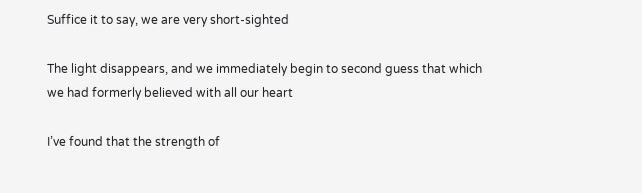Suffice it to say, we are very short-sighted

The light disappears, and we immediately begin to second guess that which we had formerly believed with all our heart

I’ve found that the strength of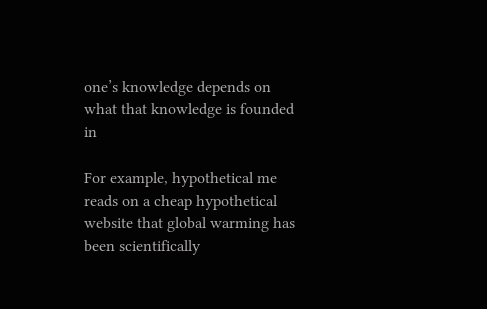one’s knowledge depends on what that knowledge is founded in

For example, hypothetical me reads on a cheap hypothetical website that global warming has been scientifically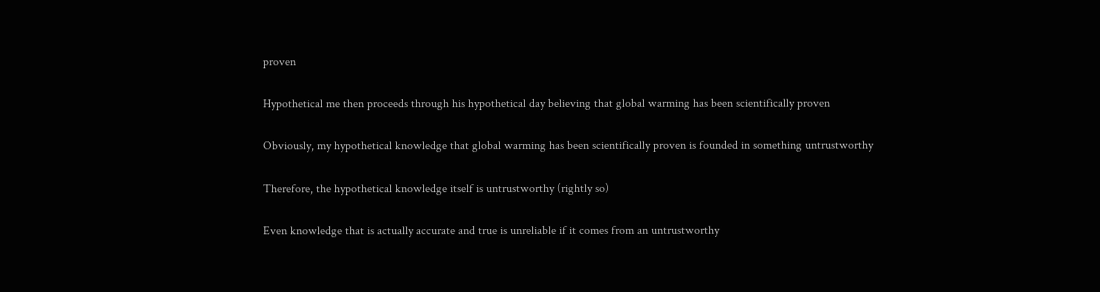proven

Hypothetical me then proceeds through his hypothetical day believing that global warming has been scientifically proven

Obviously, my hypothetical knowledge that global warming has been scientifically proven is founded in something untrustworthy

Therefore, the hypothetical knowledge itself is untrustworthy (rightly so)

Even knowledge that is actually accurate and true is unreliable if it comes from an untrustworthy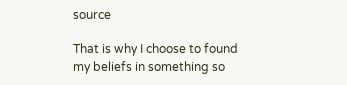source

That is why I choose to found my beliefs in something so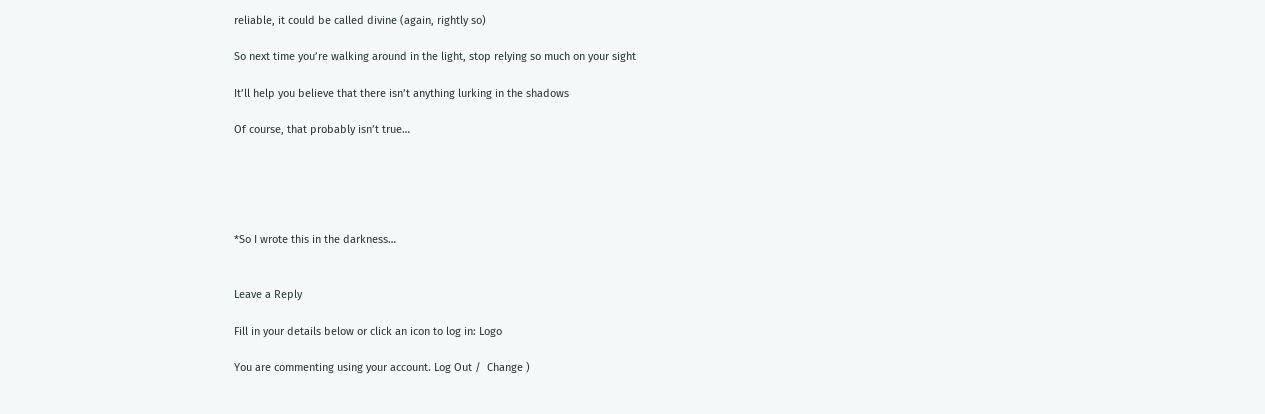reliable, it could be called divine (again, rightly so)

So next time you’re walking around in the light, stop relying so much on your sight

It’ll help you believe that there isn’t anything lurking in the shadows

Of course, that probably isn’t true…





*So I wrote this in the darkness…


Leave a Reply

Fill in your details below or click an icon to log in: Logo

You are commenting using your account. Log Out /  Change )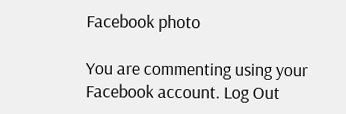Facebook photo

You are commenting using your Facebook account. Log Out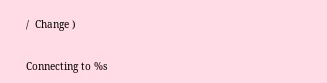/  Change )

Connecting to %s